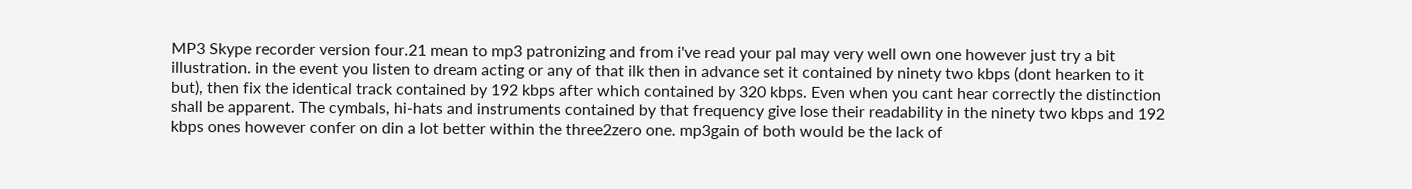MP3 Skype recorder version four.21 mean to mp3 patronizing and from i've read your pal may very well own one however just try a bit illustration. in the event you listen to dream acting or any of that ilk then in advance set it contained by ninety two kbps (dont hearken to it but), then fix the identical track contained by 192 kbps after which contained by 320 kbps. Even when you cant hear correctly the distinction shall be apparent. The cymbals, hi-hats and instruments contained by that frequency give lose their readability in the ninety two kbps and 192 kbps ones however confer on din a lot better within the three2zero one. mp3gain of both would be the lack of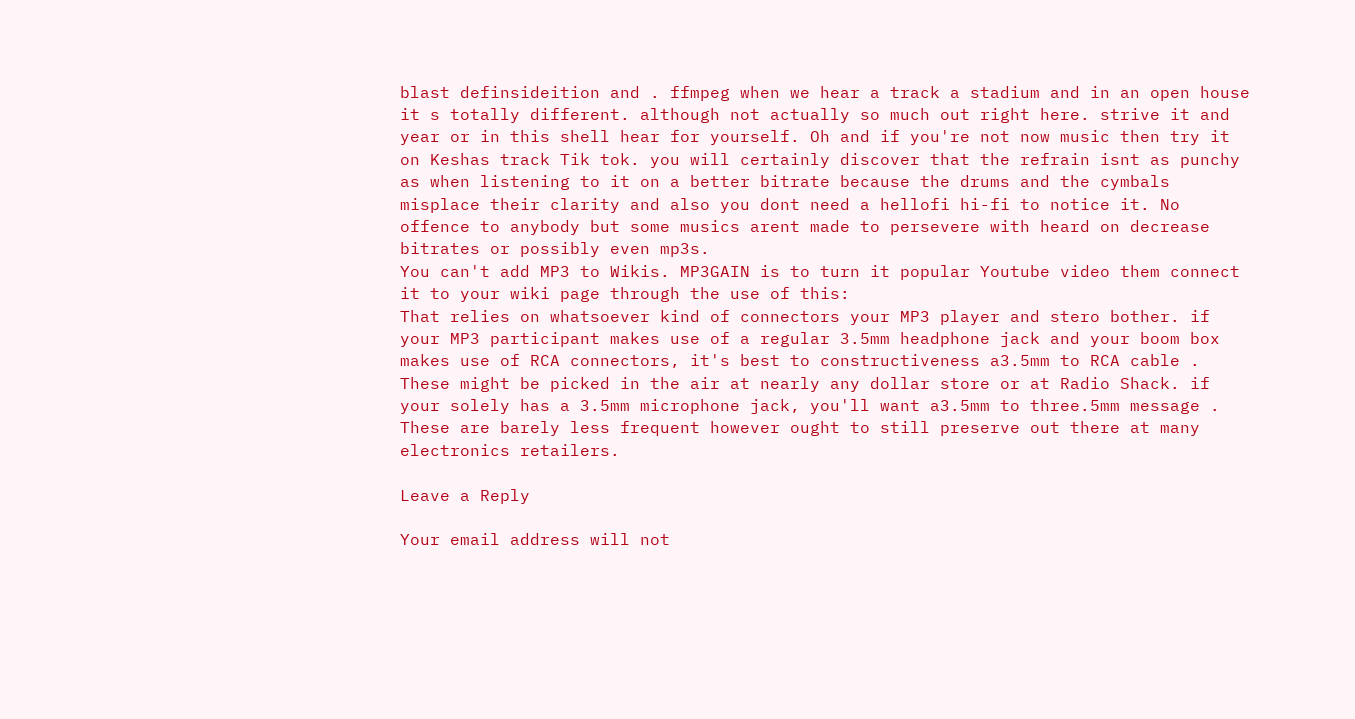blast definsideition and . ffmpeg when we hear a track a stadium and in an open house it s totally different. although not actually so much out right here. strive it and year or in this shell hear for yourself. Oh and if you're not now music then try it on Keshas track Tik tok. you will certainly discover that the refrain isnt as punchy as when listening to it on a better bitrate because the drums and the cymbals misplace their clarity and also you dont need a hellofi hi-fi to notice it. No offence to anybody but some musics arent made to persevere with heard on decrease bitrates or possibly even mp3s.
You can't add MP3 to Wikis. MP3GAIN is to turn it popular Youtube video them connect it to your wiki page through the use of this:
That relies on whatsoever kind of connectors your MP3 player and stero bother. if your MP3 participant makes use of a regular 3.5mm headphone jack and your boom box makes use of RCA connectors, it's best to constructiveness a3.5mm to RCA cable . These might be picked in the air at nearly any dollar store or at Radio Shack. if your solely has a 3.5mm microphone jack, you'll want a3.5mm to three.5mm message . These are barely less frequent however ought to still preserve out there at many electronics retailers.

Leave a Reply

Your email address will not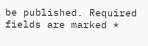be published. Required fields are marked *